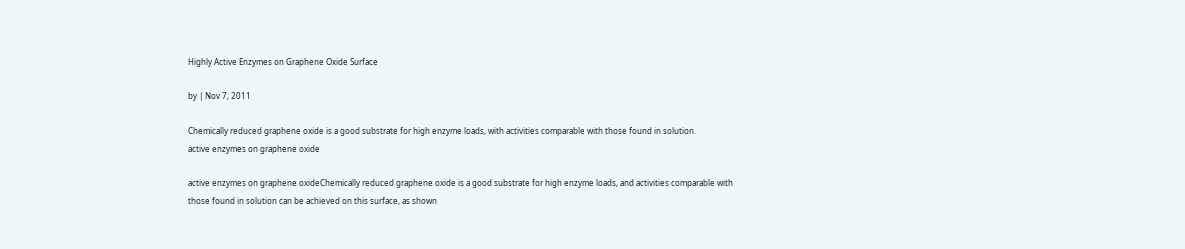Highly Active Enzymes on Graphene Oxide Surface

by | Nov 7, 2011

Chemically reduced graphene oxide is a good substrate for high enzyme loads, with activities comparable with those found in solution.
active enzymes on graphene oxide

active enzymes on graphene oxideChemically reduced graphene oxide is a good substrate for high enzyme loads, and activities comparable with those found in solution can be achieved on this surface, as shown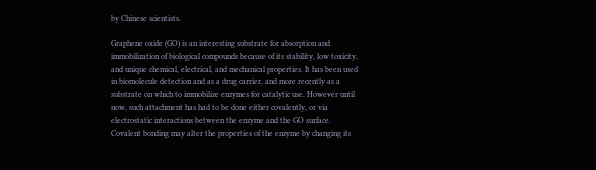by Chinese scientists.

Graphene oxide (GO) is an interesting substrate for absorption and immobilization of biological compounds because of its stability, low toxicity, and unique chemical, electrical, and mechanical properties. It has been used in biomolecule detection and as a drug carrier, and more recently as a substrate on which to immobilize enzymes for catalytic use. However until now, such attachment has had to be done either covalently, or via electrostatic interactions between the enzyme and the GO surface. Covalent bonding may alter the properties of the enzyme by changing its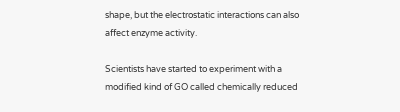shape, but the electrostatic interactions can also affect enzyme activity.

Scientists have started to experiment with a modified kind of GO called chemically reduced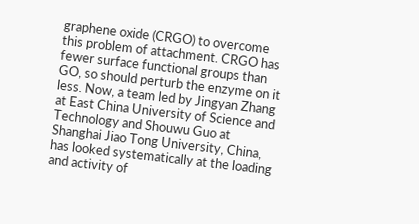graphene oxide (CRGO) to overcome this problem of attachment. CRGO has fewer surface functional groups than GO, so should perturb the enzyme on it less. Now, a team led by Jingyan Zhang at East China University of Science and Technology and Shouwu Guo at Shanghai Jiao Tong University, China, has looked systematically at the loading and activity of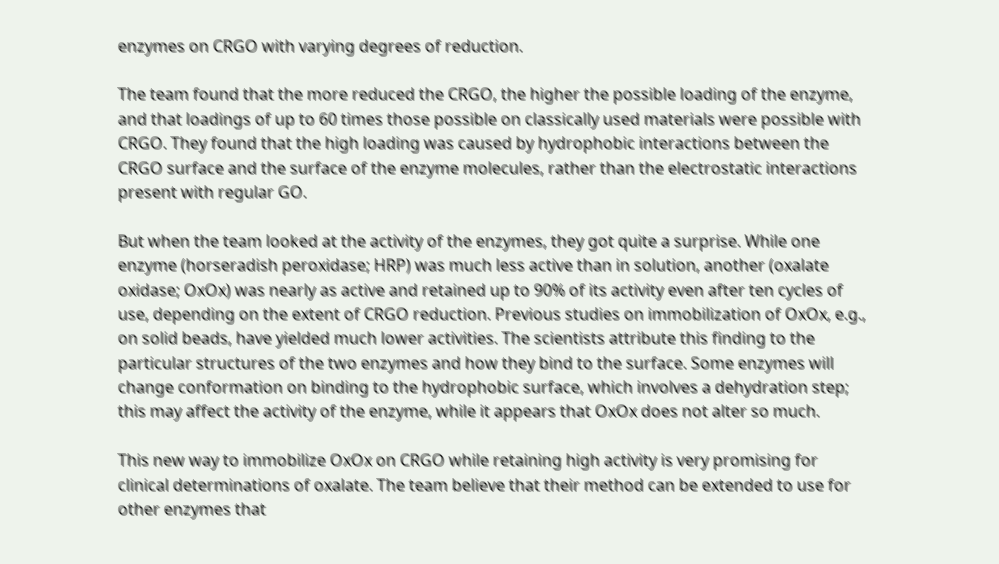enzymes on CRGO with varying degrees of reduction.

The team found that the more reduced the CRGO, the higher the possible loading of the enzyme, and that loadings of up to 60 times those possible on classically used materials were possible with CRGO. They found that the high loading was caused by hydrophobic interactions between the CRGO surface and the surface of the enzyme molecules, rather than the electrostatic interactions present with regular GO.

But when the team looked at the activity of the enzymes, they got quite a surprise. While one enzyme (horseradish peroxidase; HRP) was much less active than in solution, another (oxalate oxidase; OxOx) was nearly as active and retained up to 90% of its activity even after ten cycles of use, depending on the extent of CRGO reduction. Previous studies on immobilization of OxOx, e.g., on solid beads, have yielded much lower activities. The scientists attribute this finding to the particular structures of the two enzymes and how they bind to the surface. Some enzymes will change conformation on binding to the hydrophobic surface, which involves a dehydration step; this may affect the activity of the enzyme, while it appears that OxOx does not alter so much.

This new way to immobilize OxOx on CRGO while retaining high activity is very promising for clinical determinations of oxalate. The team believe that their method can be extended to use for other enzymes that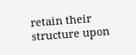retain their structure upon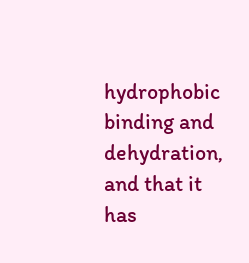hydrophobic binding and dehydration, and that it has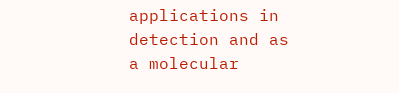applications in detection and as a molecular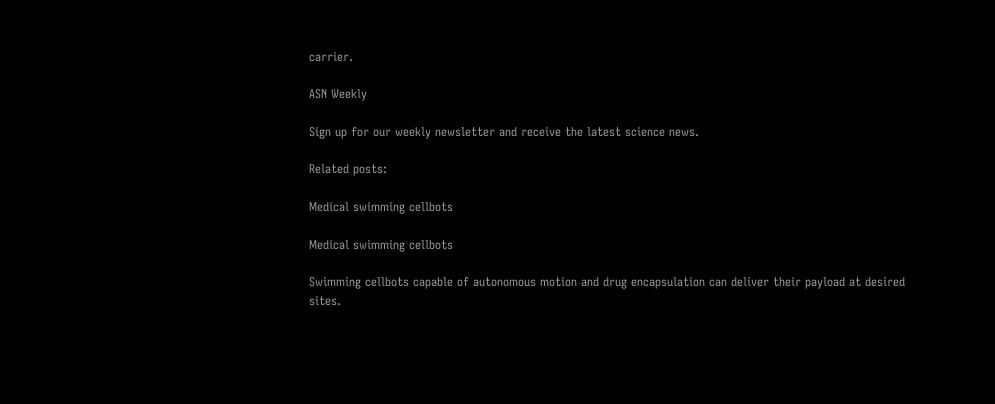carrier.

ASN Weekly

Sign up for our weekly newsletter and receive the latest science news.

Related posts:

Medical swimming cellbots

Medical swimming cellbots

Swimming cellbots capable of autonomous motion and drug encapsulation can deliver their payload at desired sites.